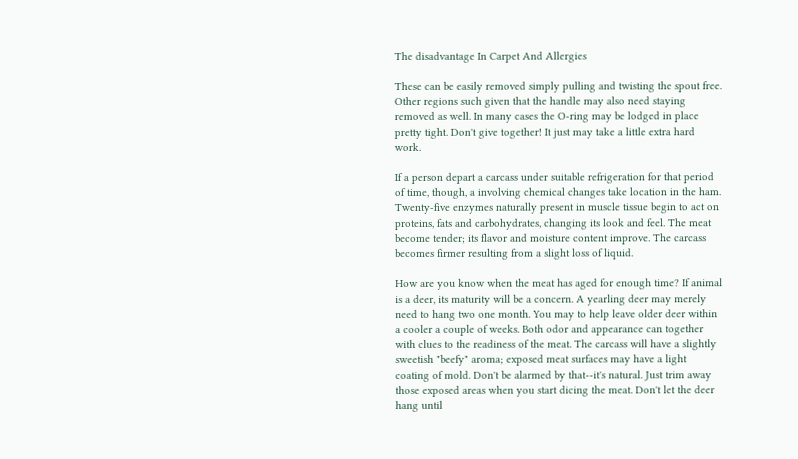The disadvantage In Carpet And Allergies

These can be easily removed simply pulling and twisting the spout free. Other regions such given that the handle may also need staying removed as well. In many cases the O-ring may be lodged in place pretty tight. Don't give together! It just may take a little extra hard work.

If a person depart a carcass under suitable refrigeration for that period of time, though, a involving chemical changes take location in the ham. Twenty-five enzymes naturally present in muscle tissue begin to act on proteins, fats and carbohydrates, changing its look and feel. The meat become tender; its flavor and moisture content improve. The carcass becomes firmer resulting from a slight loss of liquid.

How are you know when the meat has aged for enough time? If animal is a deer, its maturity will be a concern. A yearling deer may merely need to hang two one month. You may to help leave older deer within a cooler a couple of weeks. Both odor and appearance can together with clues to the readiness of the meat. The carcass will have a slightly sweetish "beefy" aroma; exposed meat surfaces may have a light coating of mold. Don't be alarmed by that--it's natural. Just trim away those exposed areas when you start dicing the meat. Don't let the deer hang until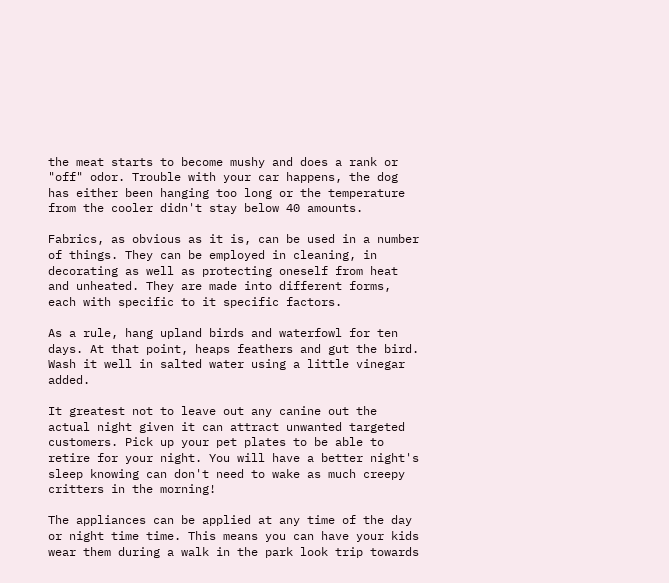the meat starts to become mushy and does a rank or "off" odor. Trouble with your car happens, the dog has either been hanging too long or the temperature from the cooler didn't stay below 40 amounts.

Fabrics, as obvious as it is, can be used in a number of things. They can be employed in cleaning, in decorating as well as protecting oneself from heat and unheated. They are made into different forms, each with specific to it specific factors.

As a rule, hang upland birds and waterfowl for ten days. At that point, heaps feathers and gut the bird. Wash it well in salted water using a little vinegar added.

It greatest not to leave out any canine out the actual night given it can attract unwanted targeted customers. Pick up your pet plates to be able to retire for your night. You will have a better night's sleep knowing can don't need to wake as much creepy critters in the morning!

The appliances can be applied at any time of the day or night time time. This means you can have your kids wear them during a walk in the park look trip towards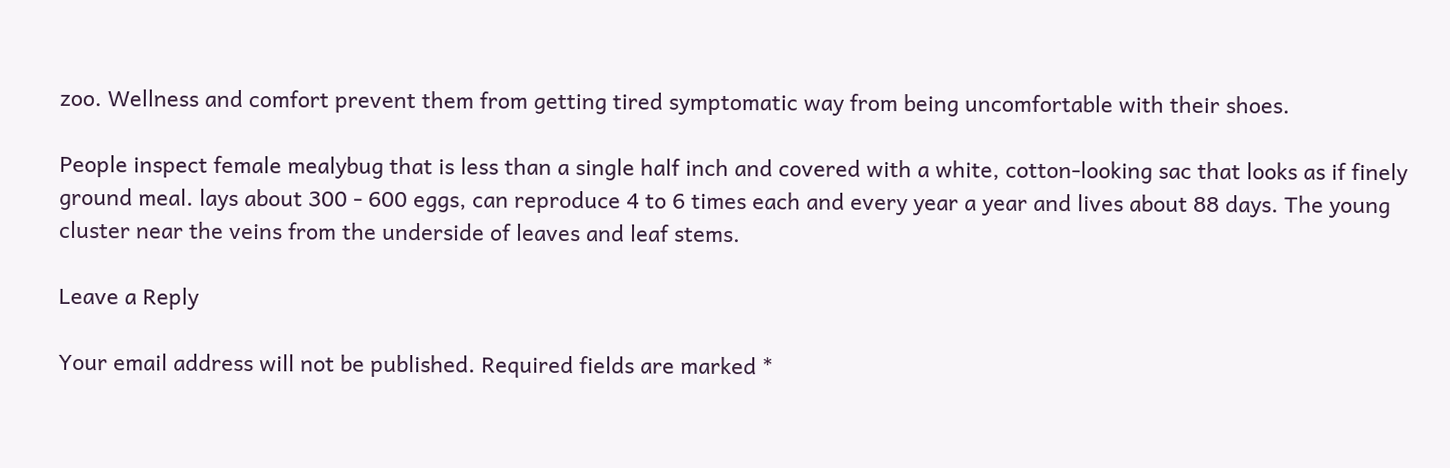zoo. Wellness and comfort prevent them from getting tired symptomatic way from being uncomfortable with their shoes.

People inspect female mealybug that is less than a single half inch and covered with a white, cotton-looking sac that looks as if finely ground meal. lays about 300 - 600 eggs, can reproduce 4 to 6 times each and every year a year and lives about 88 days. The young cluster near the veins from the underside of leaves and leaf stems.

Leave a Reply

Your email address will not be published. Required fields are marked *